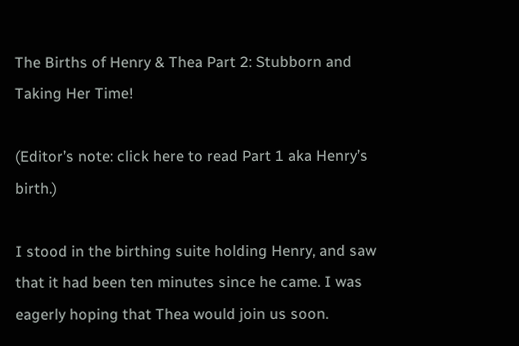The Births of Henry & Thea Part 2: Stubborn and Taking Her Time!

(Editor’s note: click here to read Part 1 aka Henry’s birth.)

I stood in the birthing suite holding Henry, and saw that it had been ten minutes since he came. I was eagerly hoping that Thea would join us soon.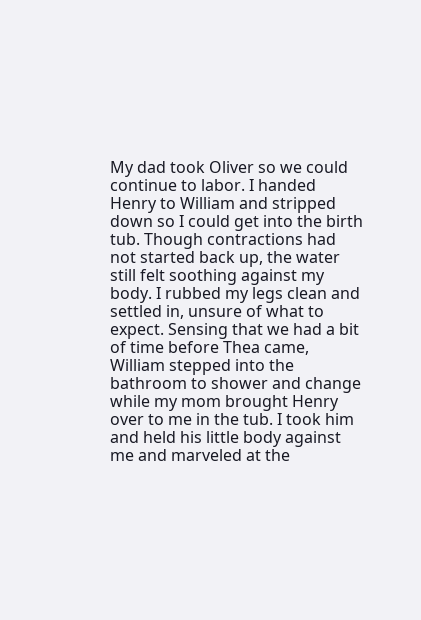My dad took Oliver so we could continue to labor. I handed Henry to William and stripped down so I could get into the birth tub. Though contractions had not started back up, the water still felt soothing against my body. I rubbed my legs clean and settled in, unsure of what to expect. Sensing that we had a bit of time before Thea came, William stepped into the bathroom to shower and change while my mom brought Henry over to me in the tub. I took him and held his little body against me and marveled at the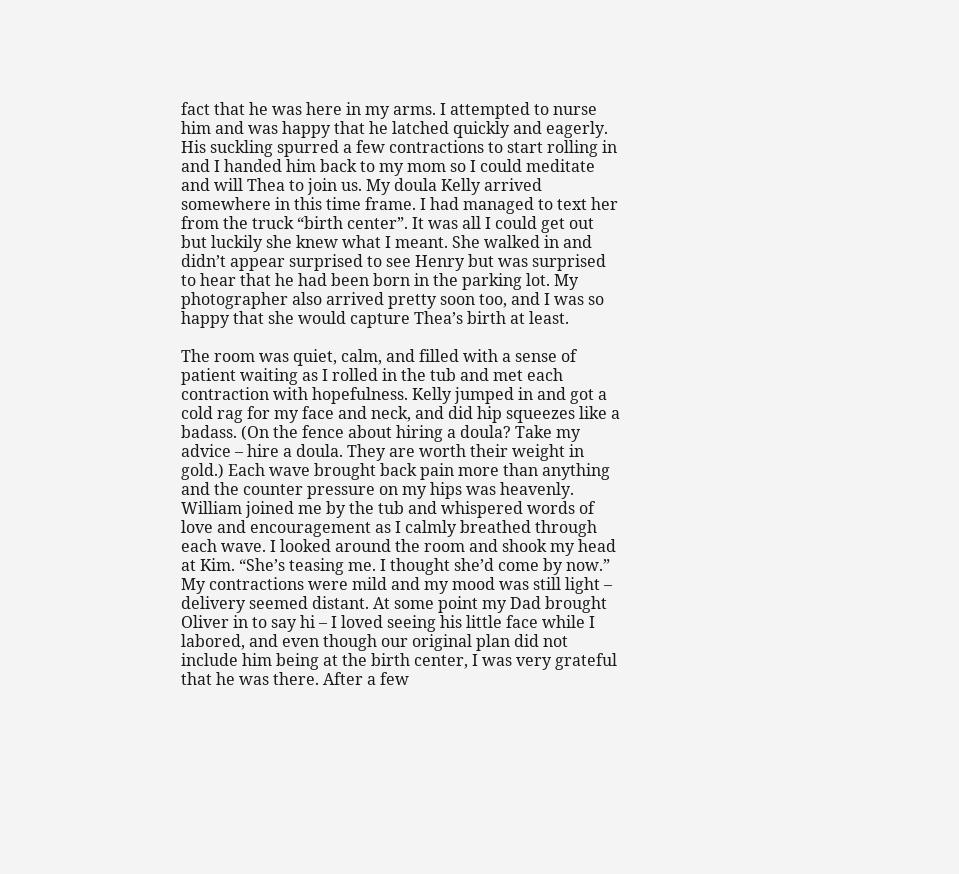fact that he was here in my arms. I attempted to nurse him and was happy that he latched quickly and eagerly. His suckling spurred a few contractions to start rolling in and I handed him back to my mom so I could meditate and will Thea to join us. My doula Kelly arrived somewhere in this time frame. I had managed to text her from the truck “birth center”. It was all I could get out but luckily she knew what I meant. She walked in and didn’t appear surprised to see Henry but was surprised to hear that he had been born in the parking lot. My photographer also arrived pretty soon too, and I was so happy that she would capture Thea’s birth at least.

The room was quiet, calm, and filled with a sense of patient waiting as I rolled in the tub and met each contraction with hopefulness. Kelly jumped in and got a cold rag for my face and neck, and did hip squeezes like a badass. (On the fence about hiring a doula? Take my advice – hire a doula. They are worth their weight in gold.) Each wave brought back pain more than anything and the counter pressure on my hips was heavenly. William joined me by the tub and whispered words of love and encouragement as I calmly breathed through each wave. I looked around the room and shook my head at Kim. “She’s teasing me. I thought she’d come by now.” My contractions were mild and my mood was still light – delivery seemed distant. At some point my Dad brought Oliver in to say hi – I loved seeing his little face while I labored, and even though our original plan did not include him being at the birth center, I was very grateful that he was there. After a few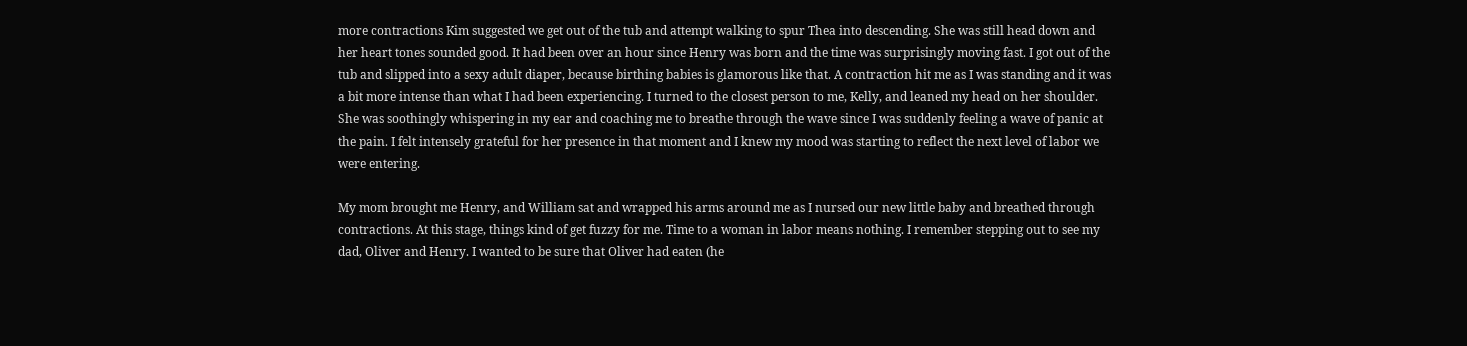more contractions Kim suggested we get out of the tub and attempt walking to spur Thea into descending. She was still head down and her heart tones sounded good. It had been over an hour since Henry was born and the time was surprisingly moving fast. I got out of the tub and slipped into a sexy adult diaper, because birthing babies is glamorous like that. A contraction hit me as I was standing and it was a bit more intense than what I had been experiencing. I turned to the closest person to me, Kelly, and leaned my head on her shoulder. She was soothingly whispering in my ear and coaching me to breathe through the wave since I was suddenly feeling a wave of panic at the pain. I felt intensely grateful for her presence in that moment and I knew my mood was starting to reflect the next level of labor we were entering.

My mom brought me Henry, and William sat and wrapped his arms around me as I nursed our new little baby and breathed through contractions. At this stage, things kind of get fuzzy for me. Time to a woman in labor means nothing. I remember stepping out to see my dad, Oliver and Henry. I wanted to be sure that Oliver had eaten (he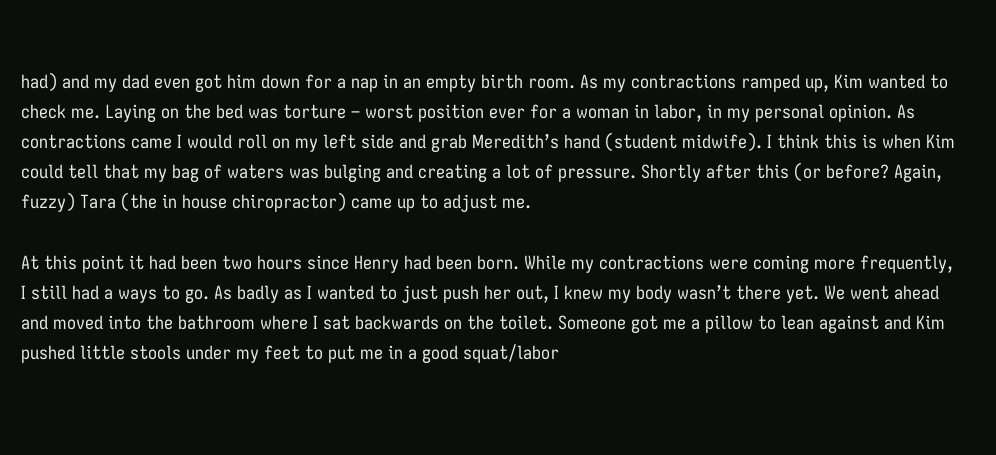had) and my dad even got him down for a nap in an empty birth room. As my contractions ramped up, Kim wanted to check me. Laying on the bed was torture – worst position ever for a woman in labor, in my personal opinion. As contractions came I would roll on my left side and grab Meredith’s hand (student midwife). I think this is when Kim could tell that my bag of waters was bulging and creating a lot of pressure. Shortly after this (or before? Again, fuzzy) Tara (the in house chiropractor) came up to adjust me.

At this point it had been two hours since Henry had been born. While my contractions were coming more frequently, I still had a ways to go. As badly as I wanted to just push her out, I knew my body wasn’t there yet. We went ahead and moved into the bathroom where I sat backwards on the toilet. Someone got me a pillow to lean against and Kim pushed little stools under my feet to put me in a good squat/labor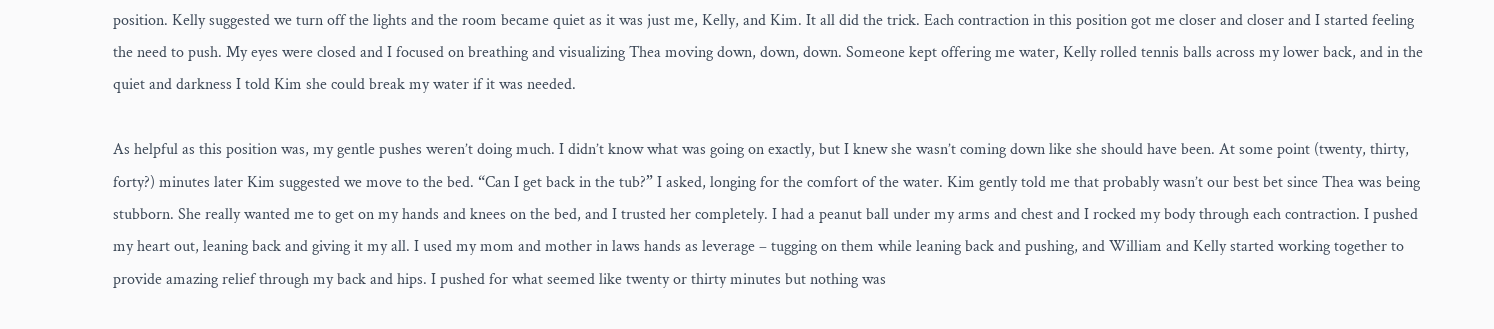position. Kelly suggested we turn off the lights and the room became quiet as it was just me, Kelly, and Kim. It all did the trick. Each contraction in this position got me closer and closer and I started feeling the need to push. My eyes were closed and I focused on breathing and visualizing Thea moving down, down, down. Someone kept offering me water, Kelly rolled tennis balls across my lower back, and in the quiet and darkness I told Kim she could break my water if it was needed.

As helpful as this position was, my gentle pushes weren’t doing much. I didn’t know what was going on exactly, but I knew she wasn’t coming down like she should have been. At some point (twenty, thirty, forty?) minutes later Kim suggested we move to the bed. “Can I get back in the tub?” I asked, longing for the comfort of the water. Kim gently told me that probably wasn’t our best bet since Thea was being stubborn. She really wanted me to get on my hands and knees on the bed, and I trusted her completely. I had a peanut ball under my arms and chest and I rocked my body through each contraction. I pushed my heart out, leaning back and giving it my all. I used my mom and mother in laws hands as leverage – tugging on them while leaning back and pushing, and William and Kelly started working together to provide amazing relief through my back and hips. I pushed for what seemed like twenty or thirty minutes but nothing was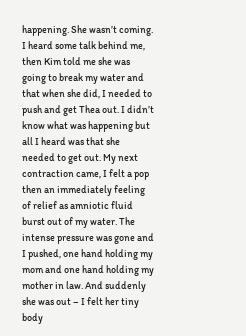happening. She wasn’t coming. I heard some talk behind me, then Kim told me she was going to break my water and that when she did, I needed to push and get Thea out. I didn’t know what was happening but all I heard was that she needed to get out. My next contraction came, I felt a pop then an immediately feeling of relief as amniotic fluid burst out of my water. The intense pressure was gone and I pushed, one hand holding my mom and one hand holding my mother in law. And suddenly she was out – I felt her tiny body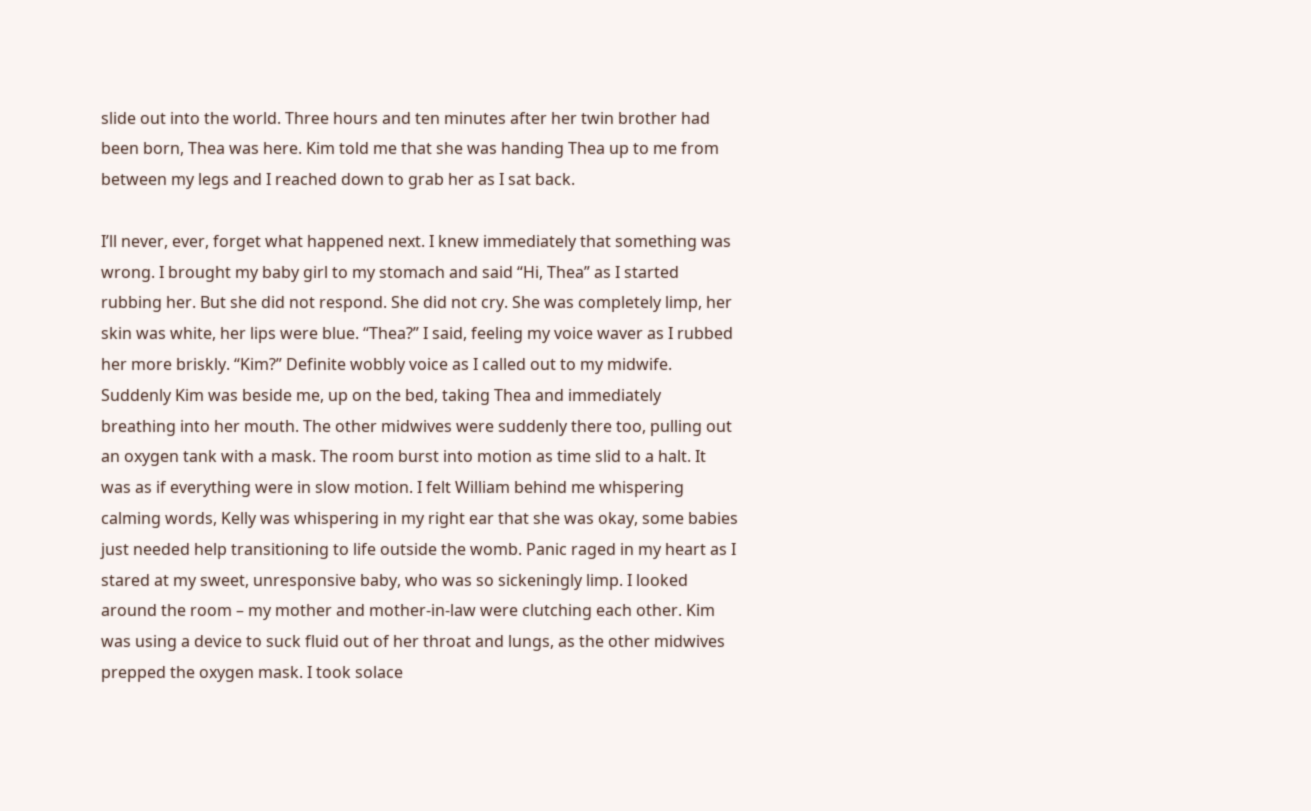slide out into the world. Three hours and ten minutes after her twin brother had been born, Thea was here. Kim told me that she was handing Thea up to me from between my legs and I reached down to grab her as I sat back.

I’ll never, ever, forget what happened next. I knew immediately that something was wrong. I brought my baby girl to my stomach and said “Hi, Thea” as I started rubbing her. But she did not respond. She did not cry. She was completely limp, her skin was white, her lips were blue. “Thea?” I said, feeling my voice waver as I rubbed her more briskly. “Kim?” Definite wobbly voice as I called out to my midwife. Suddenly Kim was beside me, up on the bed, taking Thea and immediately breathing into her mouth. The other midwives were suddenly there too, pulling out an oxygen tank with a mask. The room burst into motion as time slid to a halt. It was as if everything were in slow motion. I felt William behind me whispering calming words, Kelly was whispering in my right ear that she was okay, some babies just needed help transitioning to life outside the womb. Panic raged in my heart as I stared at my sweet, unresponsive baby, who was so sickeningly limp. I looked around the room – my mother and mother-in-law were clutching each other. Kim was using a device to suck fluid out of her throat and lungs, as the other midwives prepped the oxygen mask. I took solace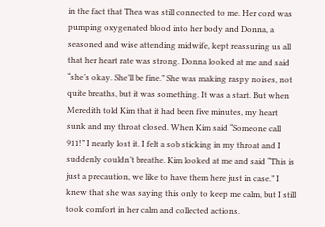in the fact that Thea was still connected to me. Her cord was pumping oxygenated blood into her body and Donna, a seasoned and wise attending midwife, kept reassuring us all that her heart rate was strong. Donna looked at me and said “she’s okay. She’ll be fine.” She was making raspy noises, not quite breaths, but it was something. It was a start. But when Meredith told Kim that it had been five minutes, my heart sunk and my throat closed. When Kim said “Someone call 911!” I nearly lost it. I felt a sob sticking in my throat and I suddenly couldn’t breathe. Kim looked at me and said “This is just a precaution, we like to have them here just in case.” I knew that she was saying this only to keep me calm, but I still took comfort in her calm and collected actions.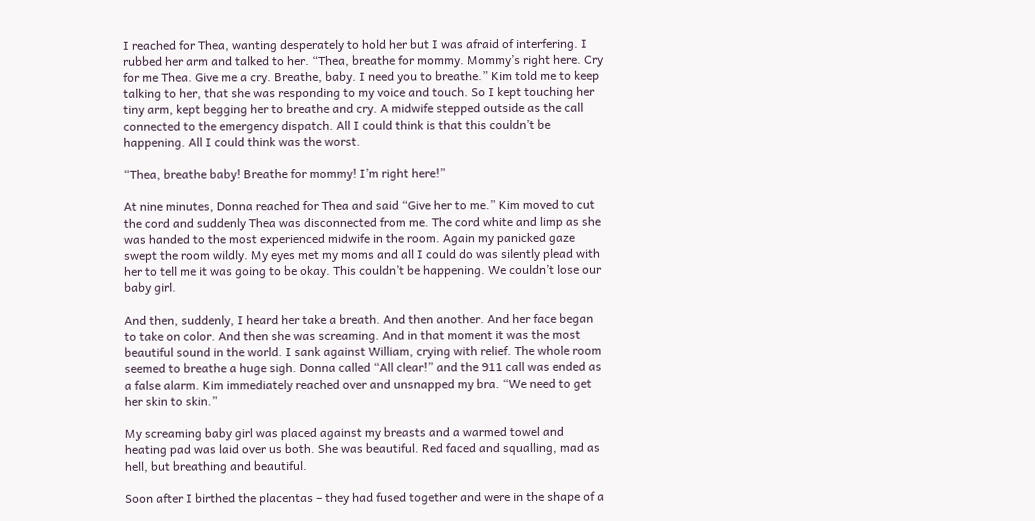I reached for Thea, wanting desperately to hold her but I was afraid of interfering. I rubbed her arm and talked to her. “Thea, breathe for mommy. Mommy’s right here. Cry for me Thea. Give me a cry. Breathe, baby. I need you to breathe.” Kim told me to keep talking to her, that she was responding to my voice and touch. So I kept touching her tiny arm, kept begging her to breathe and cry. A midwife stepped outside as the call connected to the emergency dispatch. All I could think is that this couldn’t be happening. All I could think was the worst.

“Thea, breathe baby! Breathe for mommy! I’m right here!”

At nine minutes, Donna reached for Thea and said “Give her to me.” Kim moved to cut the cord and suddenly Thea was disconnected from me. The cord white and limp as she was handed to the most experienced midwife in the room. Again my panicked gaze swept the room wildly. My eyes met my moms and all I could do was silently plead with her to tell me it was going to be okay. This couldn’t be happening. We couldn’t lose our baby girl.

And then, suddenly, I heard her take a breath. And then another. And her face began to take on color. And then she was screaming. And in that moment it was the most beautiful sound in the world. I sank against William, crying with relief. The whole room seemed to breathe a huge sigh. Donna called “All clear!” and the 911 call was ended as a false alarm. Kim immediately reached over and unsnapped my bra. “We need to get her skin to skin.”

My screaming baby girl was placed against my breasts and a warmed towel and heating pad was laid over us both. She was beautiful. Red faced and squalling, mad as hell, but breathing and beautiful.

Soon after I birthed the placentas – they had fused together and were in the shape of a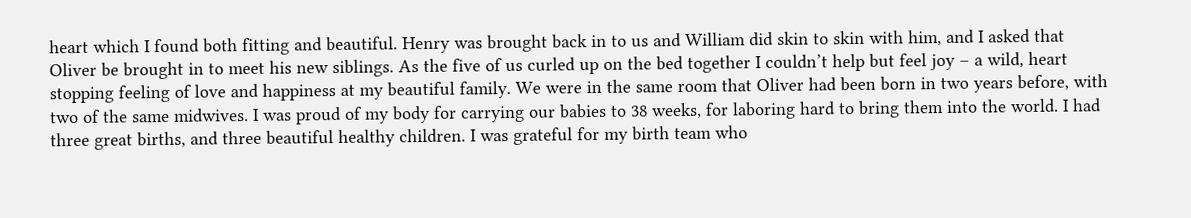heart which I found both fitting and beautiful. Henry was brought back in to us and William did skin to skin with him, and I asked that Oliver be brought in to meet his new siblings. As the five of us curled up on the bed together I couldn’t help but feel joy – a wild, heart stopping feeling of love and happiness at my beautiful family. We were in the same room that Oliver had been born in two years before, with two of the same midwives. I was proud of my body for carrying our babies to 38 weeks, for laboring hard to bring them into the world. I had three great births, and three beautiful healthy children. I was grateful for my birth team who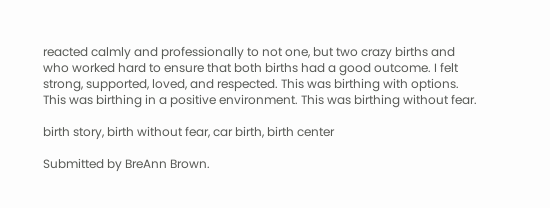reacted calmly and professionally to not one, but two crazy births and who worked hard to ensure that both births had a good outcome. I felt strong, supported, loved, and respected. This was birthing with options. This was birthing in a positive environment. This was birthing without fear.

birth story, birth without fear, car birth, birth center

Submitted by BreAnn Brown.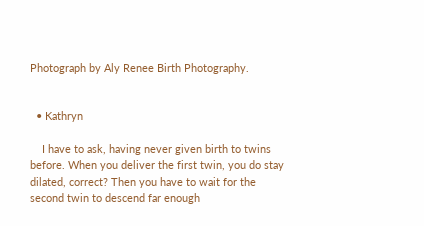Photograph by Aly Renee Birth Photography.


  • Kathryn

    I have to ask, having never given birth to twins before. When you deliver the first twin, you do stay dilated, correct? Then you have to wait for the second twin to descend far enough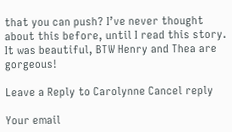that you can push? I’ve never thought about this before, until I read this story. It was beautiful, BTW Henry and Thea are gorgeous!

Leave a Reply to Carolynne Cancel reply

Your email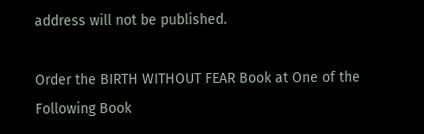address will not be published.

Order the BIRTH WITHOUT FEAR Book at One of the Following Book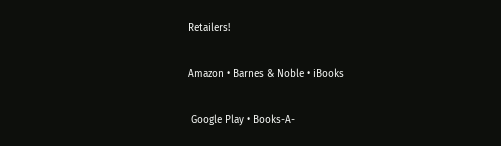Retailers!

Amazon • Barnes & Noble • iBooks

 Google Play • Books-A-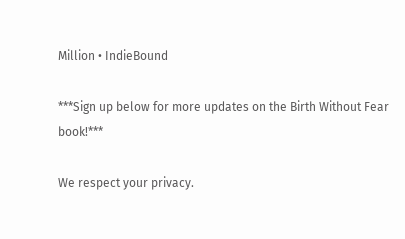Million • IndieBound

***Sign up below for more updates on the Birth Without Fear book!***

We respect your privacy.